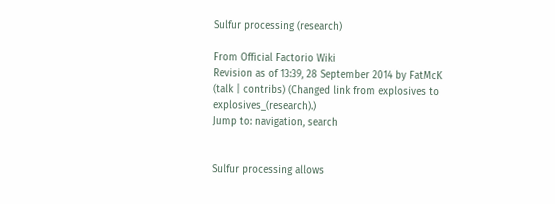Sulfur processing (research)

From Official Factorio Wiki
Revision as of 13:39, 28 September 2014 by FatMcK (talk | contribs) (Changed link from explosives to explosives_(research).)
Jump to: navigation, search


Sulfur processing allows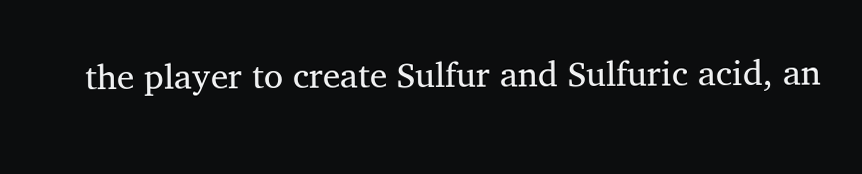the player to create Sulfur and Sulfuric acid, an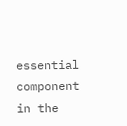essential component in the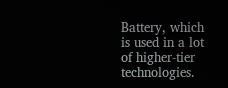Battery, which is used in a lot of higher-tier technologies.